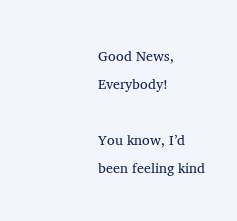Good News, Everybody!

You know, I’d been feeling kind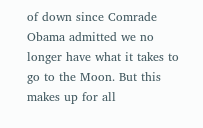of down since Comrade Obama admitted we no longer have what it takes to go to the Moon. But this makes up for all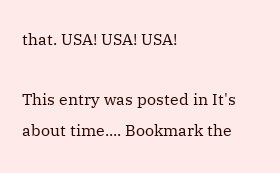that. USA! USA! USA!

This entry was posted in It's about time.... Bookmark the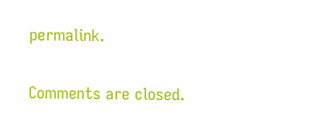permalink.

Comments are closed.